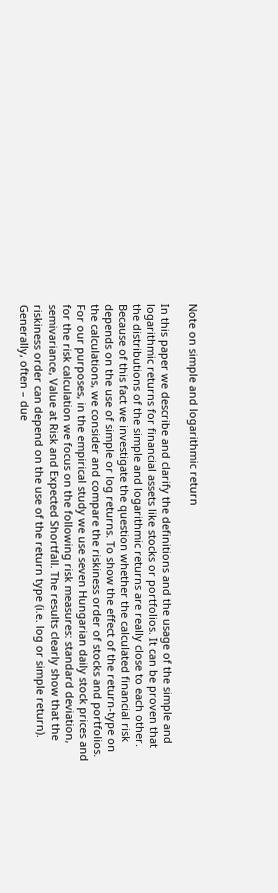Note on simple and logarithmic return

In this paper we describe and clarify the definitions and the usage of the simple and logarithmic returns for financial assets like stocks or portfolios. It can be proven that the distributions of the simple and logarithmic returns are really close to each other. Because of this fact we investigate the question whether the calculated financial risk depends on the use of simple or log returns. To show the effect of the return-type on the calculations, we consider and compare the riskiness order of stocks and portfolios. For our purposes, in the empirical study we use seven Hungarian daily stock prices and for the risk calculation we focus on the following risk measures: standard deviation, semivariance, Value at Risk and Expected Shortfall. The results clearly show that the riskiness order can depend on the use of the return type (i.e. log or simple return). Generally, often – due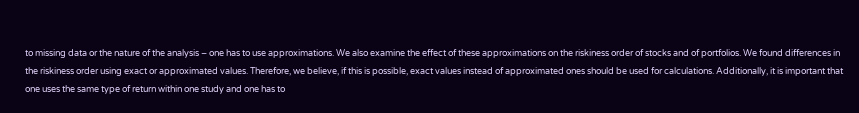to missing data or the nature of the analysis – one has to use approximations. We also examine the effect of these approximations on the riskiness order of stocks and of portfolios. We found differences in the riskiness order using exact or approximated values. Therefore, we believe, if this is possible, exact values instead of approximated ones should be used for calculations. Additionally, it is important that one uses the same type of return within one study and one has to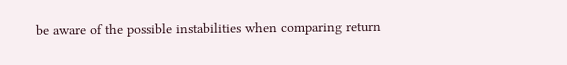be aware of the possible instabilities when comparing return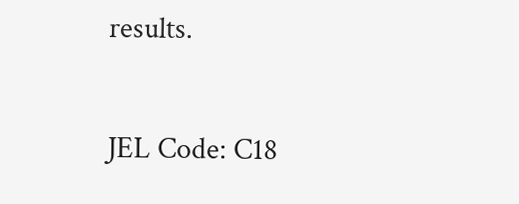results.

JEL Code: C18